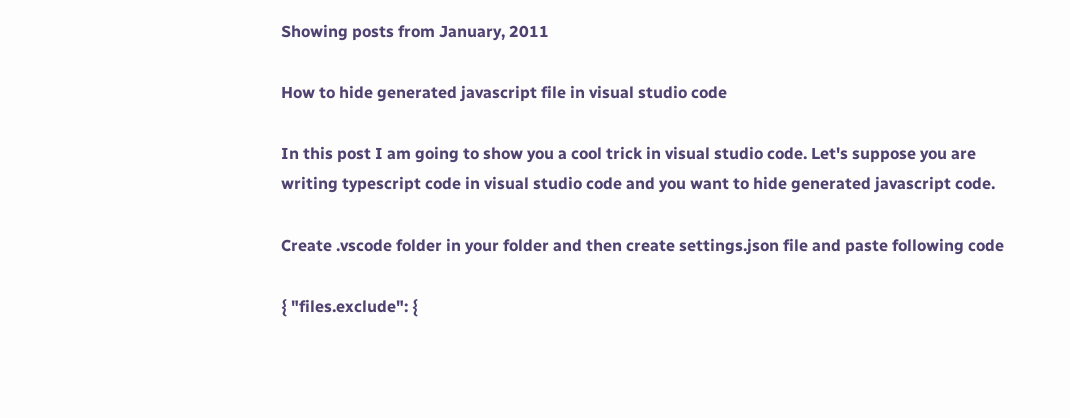Showing posts from January, 2011

How to hide generated javascript file in visual studio code

In this post I am going to show you a cool trick in visual studio code. Let's suppose you are writing typescript code in visual studio code and you want to hide generated javascript code.

Create .vscode folder in your folder and then create settings.json file and paste following code

{ "files.exclude": {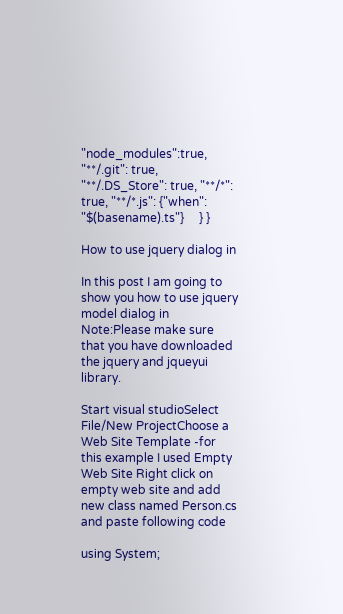"node_modules":true, "**/.git": true, "**/.DS_Store": true, "**/*": true, "**/*.js": {"when": "$(basename).ts"}     } }

How to use jquery dialog in

In this post I am going to show you how to use jquery model dialog in Note:Please make sure that you have downloaded the jquery and jqueyui   library.

Start visual studioSelect File/New ProjectChoose a Web Site Template -for this example I used Empty Web Site Right click on empty web site and add new class named Person.cs and paste following code

using System;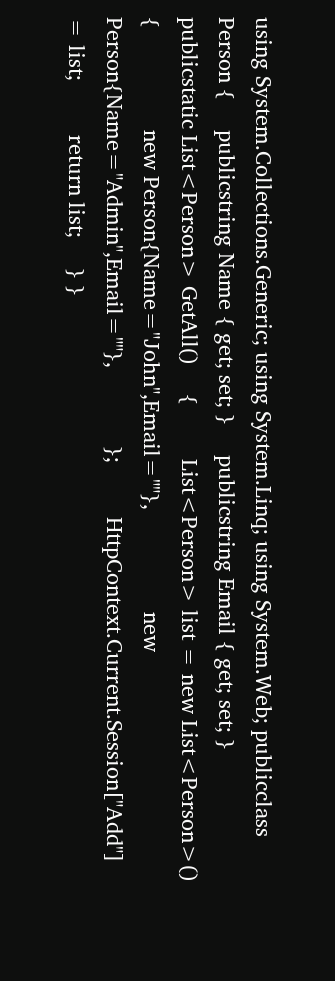using System.Collections.Generic; using System.Linq; using System.Web; publicclass Person {     publicstring Name { get; set; }     publicstring Email { get; set; }     publicstatic List<Person> GetAll()     {         List<Person> list = new List<Person>()             {                 new Person{Name="John",Email=""},                 new Person{Name="Admin",Email=""},             };         HttpContext.Current.Session["Add"] = list;         return list;     } }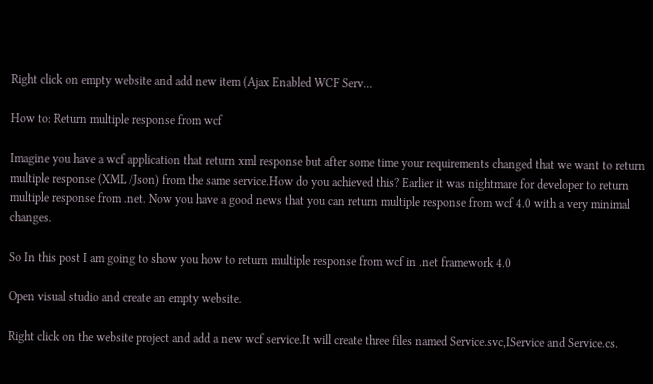Right click on empty website and add new item (Ajax Enabled WCF Serv…

How to: Return multiple response from wcf

Imagine you have a wcf application that return xml response but after some time your requirements changed that we want to return multiple response (XML /Json) from the same service.How do you achieved this? Earlier it was nightmare for developer to return multiple response from .net. Now you have a good news that you can return multiple response from wcf 4.0 with a very minimal changes.

So In this post I am going to show you how to return multiple response from wcf in .net framework 4.0

Open visual studio and create an empty website.

Right click on the website project and add a new wcf service.It will create three files named Service.svc,IService and Service.cs.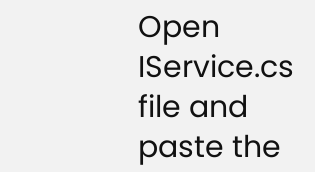Open IService.cs file and paste the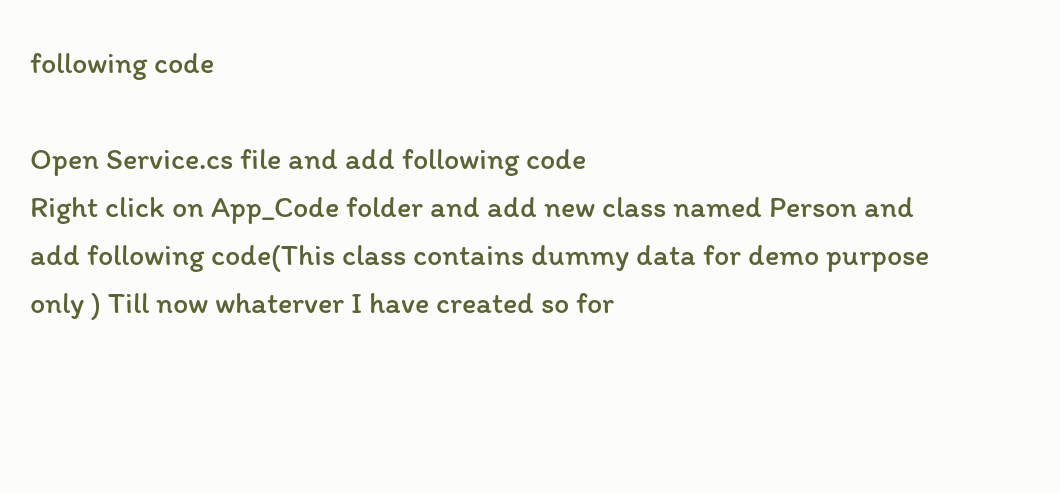following code

Open Service.cs file and add following code
Right click on App_Code folder and add new class named Person and add following code(This class contains dummy data for demo purpose only ) Till now whaterver I have created so for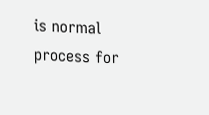is normal process for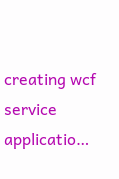creating wcf service applicatio…